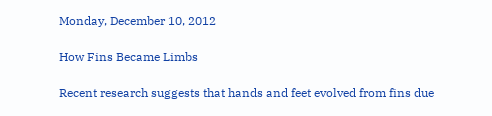Monday, December 10, 2012

How Fins Became Limbs

Recent research suggests that hands and feet evolved from fins due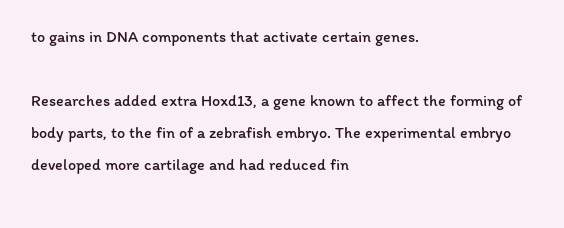to gains in DNA components that activate certain genes.

Researches added extra Hoxd13, a gene known to affect the forming of body parts, to the fin of a zebrafish embryo. The experimental embryo developed more cartilage and had reduced fin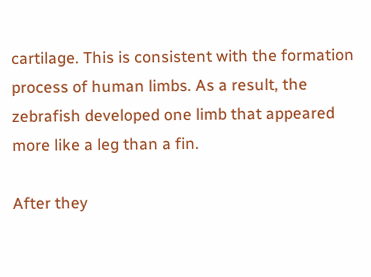cartilage. This is consistent with the formation process of human limbs. As a result, the zebrafish developed one limb that appeared more like a leg than a fin.

After they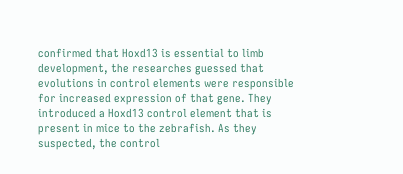confirmed that Hoxd13 is essential to limb development, the researches guessed that evolutions in control elements were responsible for increased expression of that gene. They introduced a Hoxd13 control element that is present in mice to the zebrafish. As they suspected, the control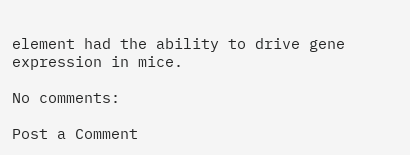element had the ability to drive gene expression in mice.

No comments:

Post a Comment